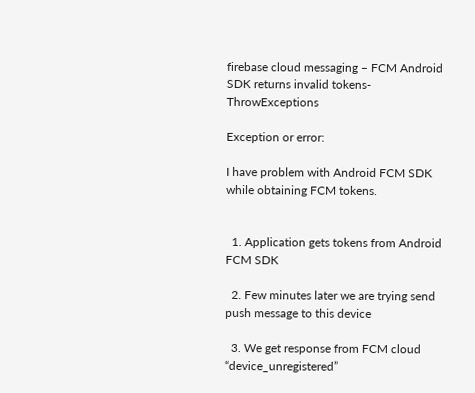firebase cloud messaging – FCM Android SDK returns invalid tokens-ThrowExceptions

Exception or error:

I have problem with Android FCM SDK while obtaining FCM tokens.


  1. Application gets tokens from Android FCM SDK

  2. Few minutes later we are trying send push message to this device

  3. We get response from FCM cloud “device_unregistered”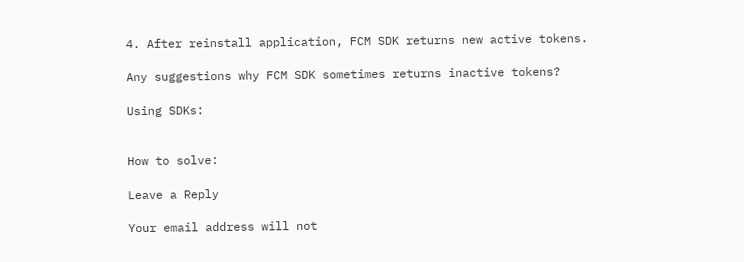4. After reinstall application, FCM SDK returns new active tokens.

Any suggestions why FCM SDK sometimes returns inactive tokens?

Using SDKs:


How to solve:

Leave a Reply

Your email address will not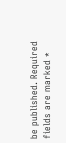be published. Required fields are marked *